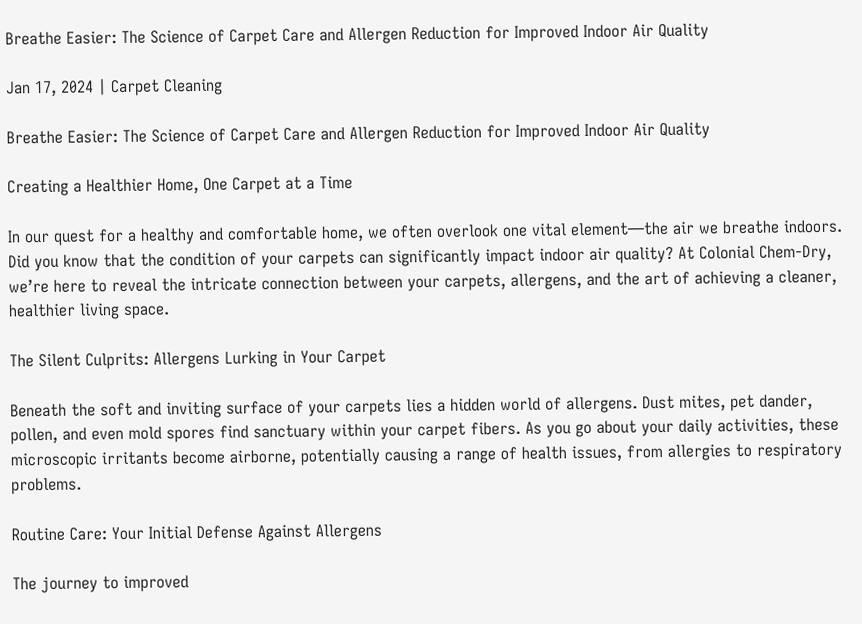Breathe Easier: The Science of Carpet Care and Allergen Reduction for Improved Indoor Air Quality

Jan 17, 2024 | Carpet Cleaning

Breathe Easier: The Science of Carpet Care and Allergen Reduction for Improved Indoor Air Quality

Creating a Healthier Home, One Carpet at a Time

In our quest for a healthy and comfortable home, we often overlook one vital element—the air we breathe indoors. Did you know that the condition of your carpets can significantly impact indoor air quality? At Colonial Chem-Dry, we’re here to reveal the intricate connection between your carpets, allergens, and the art of achieving a cleaner, healthier living space.

The Silent Culprits: Allergens Lurking in Your Carpet

Beneath the soft and inviting surface of your carpets lies a hidden world of allergens. Dust mites, pet dander, pollen, and even mold spores find sanctuary within your carpet fibers. As you go about your daily activities, these microscopic irritants become airborne, potentially causing a range of health issues, from allergies to respiratory problems.

Routine Care: Your Initial Defense Against Allergens

The journey to improved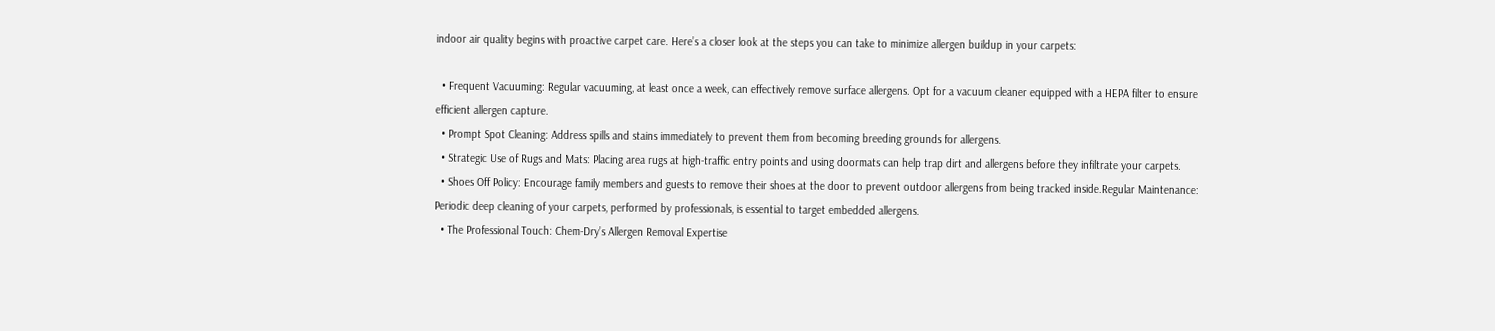indoor air quality begins with proactive carpet care. Here’s a closer look at the steps you can take to minimize allergen buildup in your carpets:

  • Frequent Vacuuming: Regular vacuuming, at least once a week, can effectively remove surface allergens. Opt for a vacuum cleaner equipped with a HEPA filter to ensure efficient allergen capture.
  • Prompt Spot Cleaning: Address spills and stains immediately to prevent them from becoming breeding grounds for allergens.
  • Strategic Use of Rugs and Mats: Placing area rugs at high-traffic entry points and using doormats can help trap dirt and allergens before they infiltrate your carpets.
  • Shoes Off Policy: Encourage family members and guests to remove their shoes at the door to prevent outdoor allergens from being tracked inside.Regular Maintenance: Periodic deep cleaning of your carpets, performed by professionals, is essential to target embedded allergens.
  • The Professional Touch: Chem-Dry’s Allergen Removal Expertise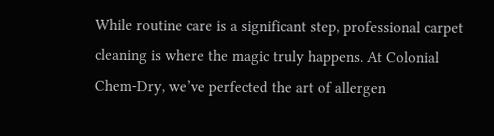While routine care is a significant step, professional carpet cleaning is where the magic truly happens. At Colonial Chem-Dry, we’ve perfected the art of allergen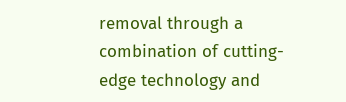removal through a combination of cutting-edge technology and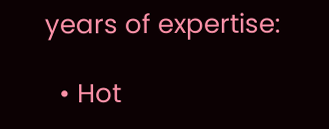years of expertise:

  • Hot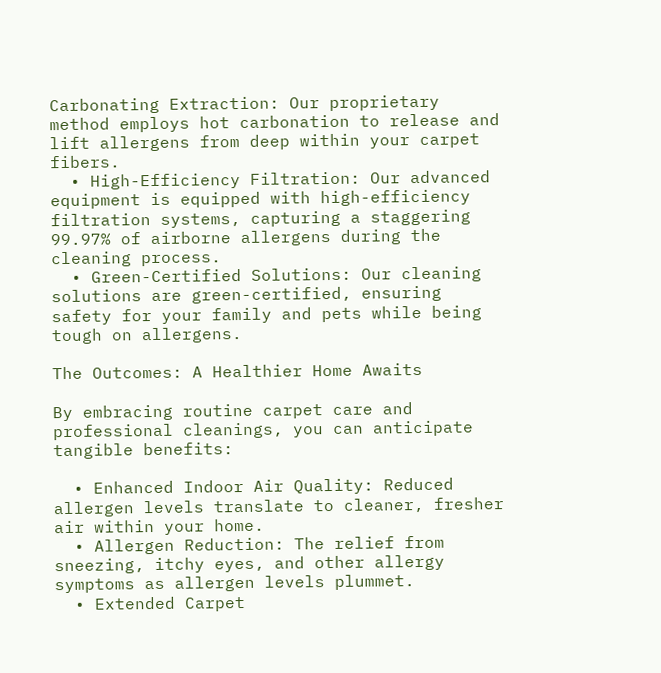Carbonating Extraction: Our proprietary method employs hot carbonation to release and lift allergens from deep within your carpet fibers.
  • High-Efficiency Filtration: Our advanced equipment is equipped with high-efficiency filtration systems, capturing a staggering 99.97% of airborne allergens during the cleaning process.
  • Green-Certified Solutions: Our cleaning solutions are green-certified, ensuring safety for your family and pets while being tough on allergens.

The Outcomes: A Healthier Home Awaits

By embracing routine carpet care and professional cleanings, you can anticipate tangible benefits:

  • Enhanced Indoor Air Quality: Reduced allergen levels translate to cleaner, fresher air within your home.
  • Allergen Reduction: The relief from sneezing, itchy eyes, and other allergy symptoms as allergen levels plummet.
  • Extended Carpet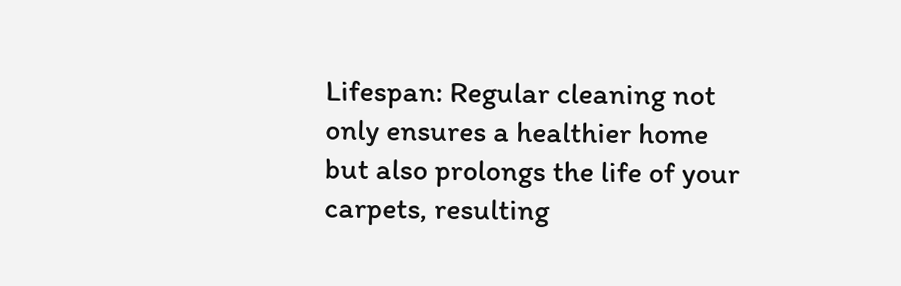Lifespan: Regular cleaning not only ensures a healthier home but also prolongs the life of your carpets, resulting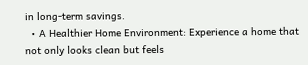in long-term savings.
  • A Healthier Home Environment: Experience a home that not only looks clean but feels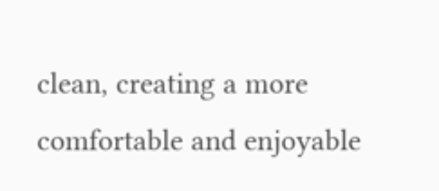clean, creating a more comfortable and enjoyable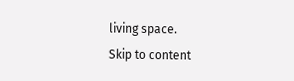living space.
Skip to content